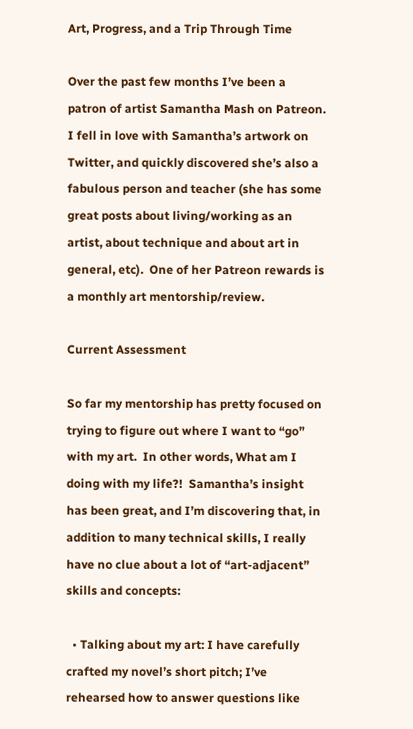Art, Progress, and a Trip Through Time

Over the past few months I’ve been a patron of artist Samantha Mash on Patreon.  I fell in love with Samantha’s artwork on Twitter, and quickly discovered she’s also a fabulous person and teacher (she has some great posts about living/working as an artist, about technique and about art in general, etc).  One of her Patreon rewards is a monthly art mentorship/review.

Current Assessment

So far my mentorship has pretty focused on trying to figure out where I want to “go” with my art.  In other words, What am I doing with my life?!  Samantha’s insight has been great, and I’m discovering that, in addition to many technical skills, I really have no clue about a lot of “art-adjacent” skills and concepts:

  • Talking about my art: I have carefully crafted my novel’s short pitch; I’ve rehearsed how to answer questions like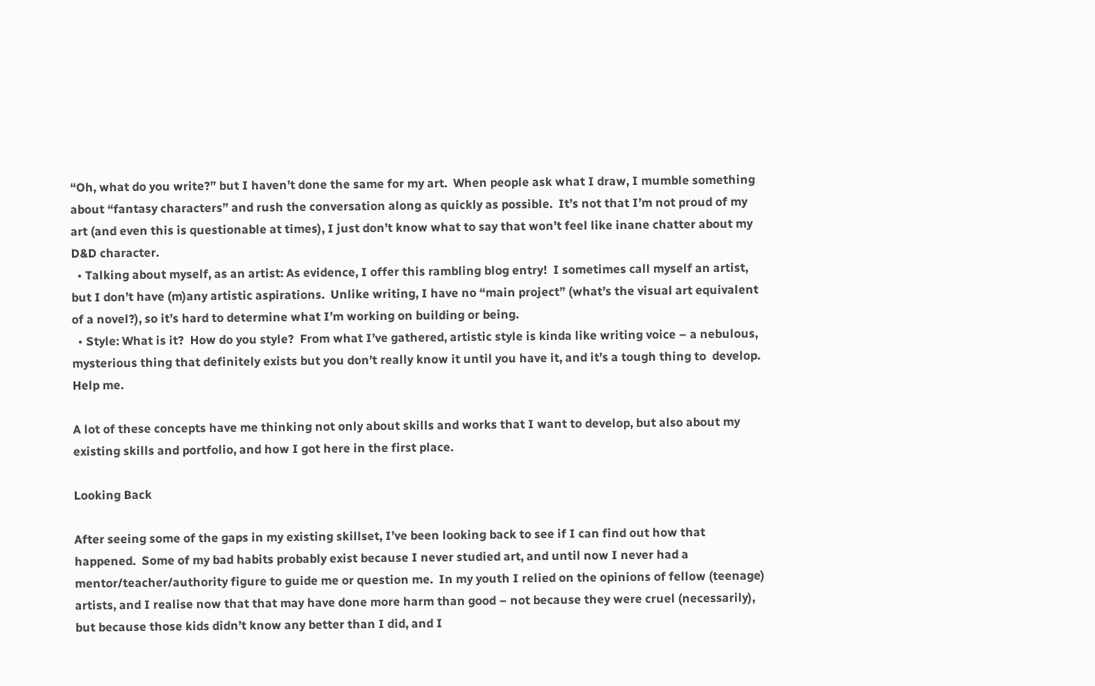“Oh, what do you write?” but I haven’t done the same for my art.  When people ask what I draw, I mumble something about “fantasy characters” and rush the conversation along as quickly as possible.  It’s not that I’m not proud of my art (and even this is questionable at times), I just don’t know what to say that won’t feel like inane chatter about my D&D character.
  • Talking about myself, as an artist: As evidence, I offer this rambling blog entry!  I sometimes call myself an artist, but I don’t have (m)any artistic aspirations.  Unlike writing, I have no “main project” (what’s the visual art equivalent of a novel?), so it’s hard to determine what I’m working on building or being.
  • Style: What is it?  How do you style?  From what I’ve gathered, artistic style is kinda like writing voice – a nebulous, mysterious thing that definitely exists but you don’t really know it until you have it, and it’s a tough thing to  develop.  Help me.

A lot of these concepts have me thinking not only about skills and works that I want to develop, but also about my existing skills and portfolio, and how I got here in the first place.

Looking Back

After seeing some of the gaps in my existing skillset, I’ve been looking back to see if I can find out how that happened.  Some of my bad habits probably exist because I never studied art, and until now I never had a mentor/teacher/authority figure to guide me or question me.  In my youth I relied on the opinions of fellow (teenage) artists, and I realise now that that may have done more harm than good – not because they were cruel (necessarily), but because those kids didn’t know any better than I did, and I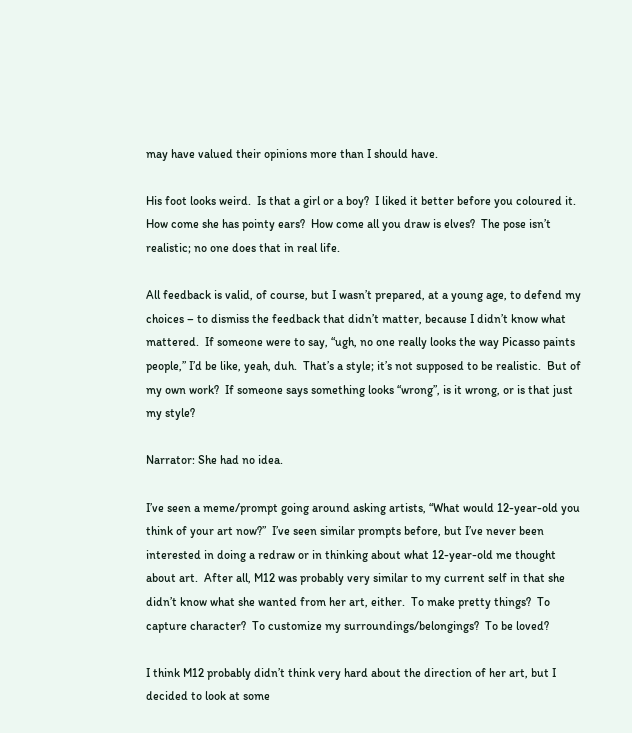may have valued their opinions more than I should have.

His foot looks weird.  Is that a girl or a boy?  I liked it better before you coloured it. How come she has pointy ears?  How come all you draw is elves?  The pose isn’t realistic; no one does that in real life.

All feedback is valid, of course, but I wasn’t prepared, at a young age, to defend my choices – to dismiss the feedback that didn’t matter, because I didn’t know what mattered.  If someone were to say, “ugh, no one really looks the way Picasso paints people,” I’d be like, yeah, duh.  That’s a style; it’s not supposed to be realistic.  But of my own work?  If someone says something looks “wrong”, is it wrong, or is that just my style?

Narrator: She had no idea.

I’ve seen a meme/prompt going around asking artists, “What would 12-year-old you think of your art now?”  I’ve seen similar prompts before, but I’ve never been interested in doing a redraw or in thinking about what 12-year-old me thought about art.  After all, M12 was probably very similar to my current self in that she didn’t know what she wanted from her art, either.  To make pretty things?  To capture character?  To customize my surroundings/belongings?  To be loved?

I think M12 probably didn’t think very hard about the direction of her art, but I decided to look at some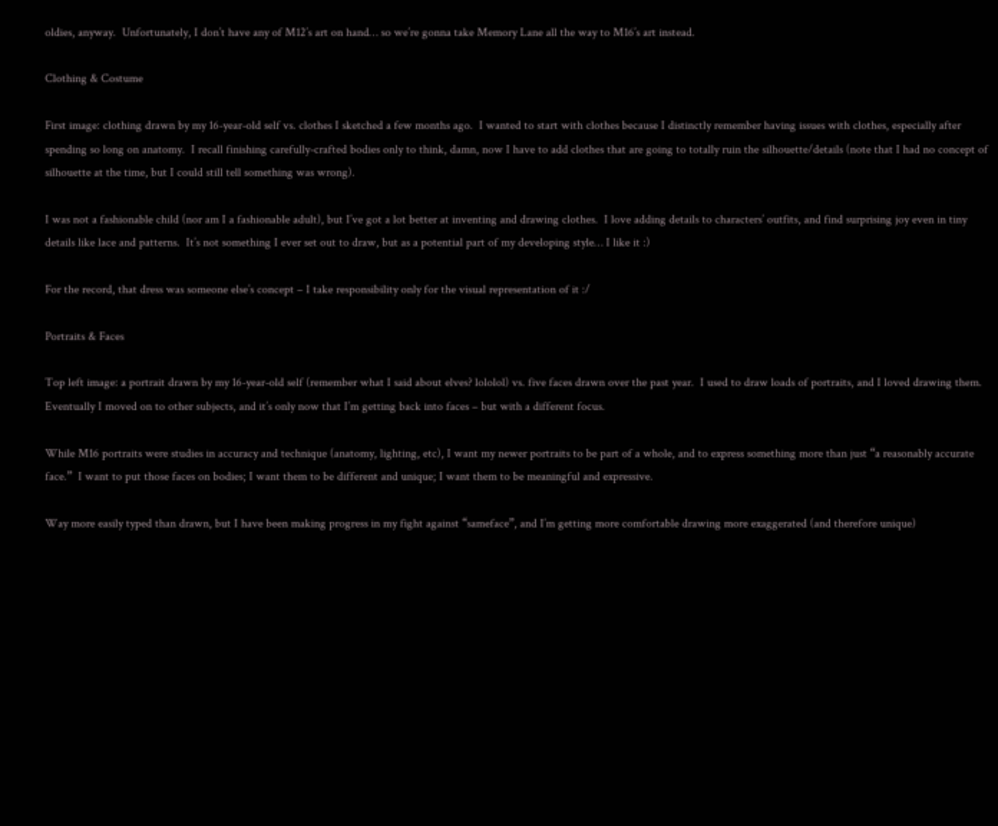oldies, anyway.  Unfortunately, I don’t have any of M12’s art on hand… so we’re gonna take Memory Lane all the way to M16’s art instead.

Clothing & Costume

First image: clothing drawn by my 16-year-old self vs. clothes I sketched a few months ago.  I wanted to start with clothes because I distinctly remember having issues with clothes, especially after spending so long on anatomy.  I recall finishing carefully-crafted bodies only to think, damn, now I have to add clothes that are going to totally ruin the silhouette/details (note that I had no concept of silhouette at the time, but I could still tell something was wrong).

I was not a fashionable child (nor am I a fashionable adult), but I’ve got a lot better at inventing and drawing clothes.  I love adding details to characters’ outfits, and find surprising joy even in tiny details like lace and patterns.  It’s not something I ever set out to draw, but as a potential part of my developing style… I like it :)

For the record, that dress was someone else’s concept – I take responsibility only for the visual representation of it :/

Portraits & Faces

Top left image: a portrait drawn by my 16-year-old self (remember what I said about elves? lololol) vs. five faces drawn over the past year.  I used to draw loads of portraits, and I loved drawing them.  Eventually I moved on to other subjects, and it’s only now that I’m getting back into faces – but with a different focus.

While M16 portraits were studies in accuracy and technique (anatomy, lighting, etc), I want my newer portraits to be part of a whole, and to express something more than just “a reasonably accurate face.”  I want to put those faces on bodies; I want them to be different and unique; I want them to be meaningful and expressive.

Way more easily typed than drawn, but I have been making progress in my fight against “sameface”, and I’m getting more comfortable drawing more exaggerated (and therefore unique)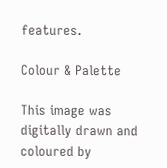features.

Colour & Palette

This image was digitally drawn and coloured by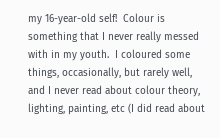my 16-year-old self!  Colour is something that I never really messed with in my youth.  I coloured some things, occasionally, but rarely well, and I never read about colour theory, lighting, painting, etc (I did read about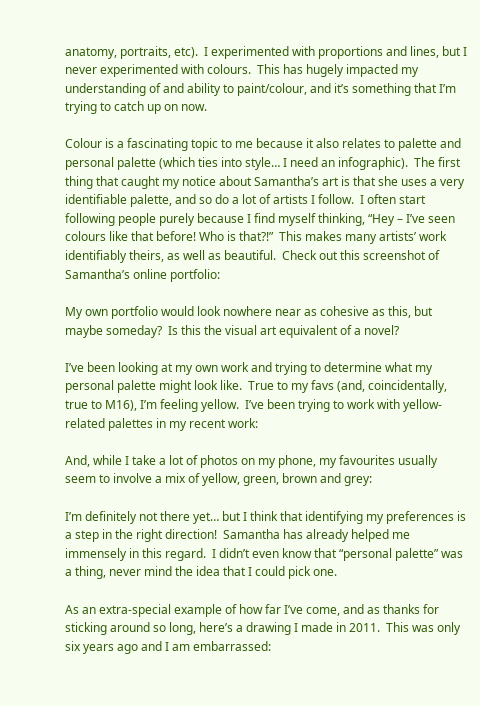anatomy, portraits, etc).  I experimented with proportions and lines, but I never experimented with colours.  This has hugely impacted my understanding of and ability to paint/colour, and it’s something that I’m trying to catch up on now.

Colour is a fascinating topic to me because it also relates to palette and personal palette (which ties into style… I need an infographic).  The first thing that caught my notice about Samantha’s art is that she uses a very identifiable palette, and so do a lot of artists I follow.  I often start following people purely because I find myself thinking, “Hey – I’ve seen colours like that before! Who is that?!”  This makes many artists’ work identifiably theirs, as well as beautiful.  Check out this screenshot of Samantha’s online portfolio:

My own portfolio would look nowhere near as cohesive as this, but maybe someday?  Is this the visual art equivalent of a novel?

I’ve been looking at my own work and trying to determine what my personal palette might look like.  True to my favs (and, coincidentally, true to M16), I’m feeling yellow.  I’ve been trying to work with yellow-related palettes in my recent work:

And, while I take a lot of photos on my phone, my favourites usually seem to involve a mix of yellow, green, brown and grey:

I’m definitely not there yet… but I think that identifying my preferences is a step in the right direction!  Samantha has already helped me immensely in this regard.  I didn’t even know that “personal palette” was a thing, never mind the idea that I could pick one.

As an extra-special example of how far I’ve come, and as thanks for sticking around so long, here’s a drawing I made in 2011.  This was only six years ago and I am embarrassed: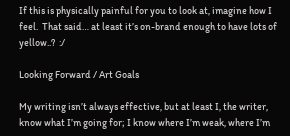If this is physically painful for you to look at, imagine how I feel.  That said… at least it’s on-brand enough to have lots of yellow..?  :/

Looking Forward / Art Goals

My writing isn’t always effective, but at least I, the writer, know what I’m going for; I know where I’m weak, where I’m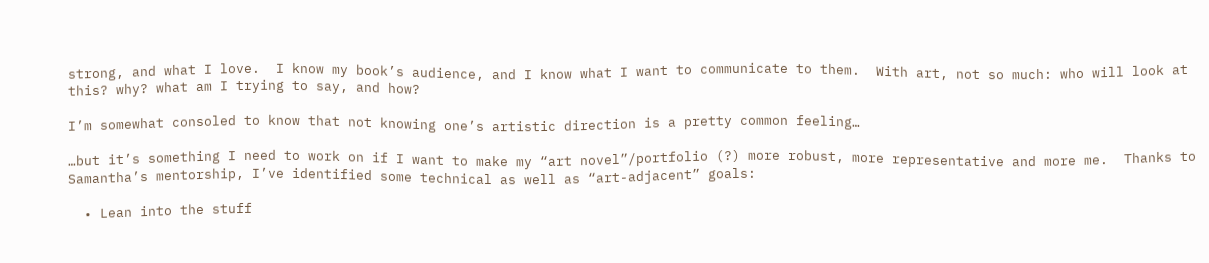strong, and what I love.  I know my book’s audience, and I know what I want to communicate to them.  With art, not so much: who will look at this? why? what am I trying to say, and how?

I’m somewhat consoled to know that not knowing one’s artistic direction is a pretty common feeling…

…but it’s something I need to work on if I want to make my “art novel”/portfolio (?) more robust, more representative and more me.  Thanks to Samantha’s mentorship, I’ve identified some technical as well as “art-adjacent” goals:

  • Lean into the stuff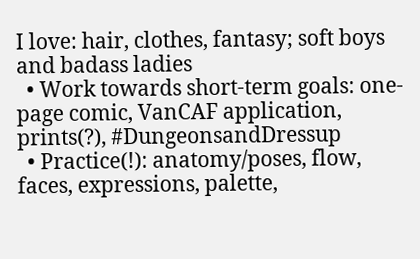I love: hair, clothes, fantasy; soft boys and badass ladies
  • Work towards short-term goals: one-page comic, VanCAF application, prints(?), #DungeonsandDressup
  • Practice(!): anatomy/poses, flow, faces, expressions, palette,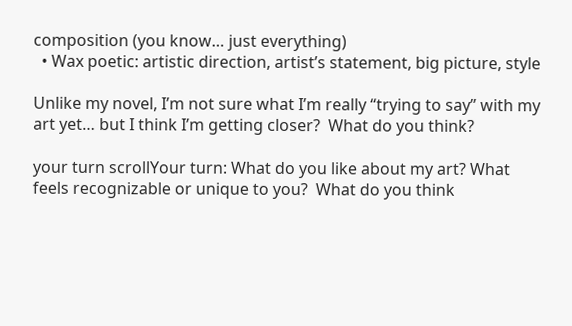composition (you know… just everything)
  • Wax poetic: artistic direction, artist’s statement, big picture, style

Unlike my novel, I’m not sure what I’m really “trying to say” with my art yet… but I think I’m getting closer?  What do you think?

your turn scrollYour turn: What do you like about my art? What feels recognizable or unique to you?  What do you think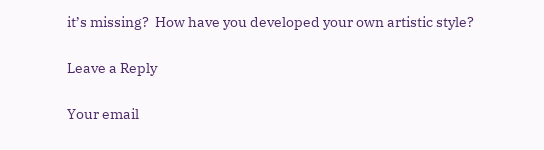it’s missing?  How have you developed your own artistic style?

Leave a Reply

Your email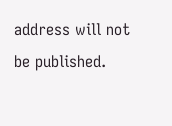address will not be published.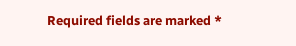Required fields are marked *